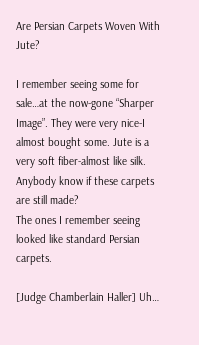Are Persian Carpets Woven With Jute?

I remember seeing some for sale…at the now-gone “Sharper Image”. They were very nice-I almost bought some. Jute is a very soft fiber-almost like silk. Anybody know if these carpets are still made?
The ones I remember seeing looked like standard Persian carpets.

[Judge Chamberlain Haller] Uh…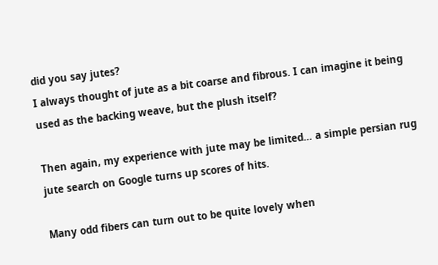did you say jutes?
I always thought of jute as a bit coarse and fibrous. I can imagine it being used as the backing weave, but the plush itself?

Then again, my experience with jute may be limited… a simple persian rug jute search on Google turns up scores of hits.

Many odd fibers can turn out to be quite lovely when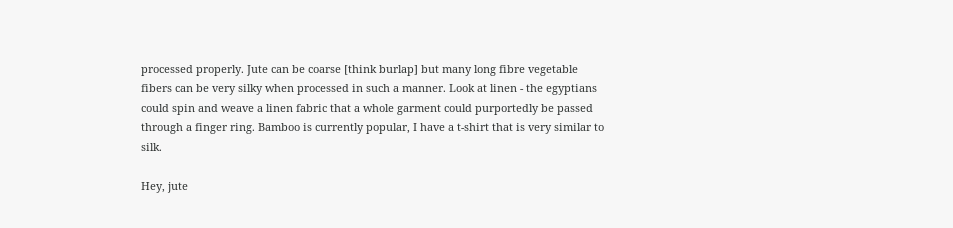processed properly. Jute can be coarse [think burlap] but many long fibre vegetable fibers can be very silky when processed in such a manner. Look at linen - the egyptians could spin and weave a linen fabric that a whole garment could purportedly be passed through a finger ring. Bamboo is currently popular, I have a t-shirt that is very similar to silk.

Hey, jute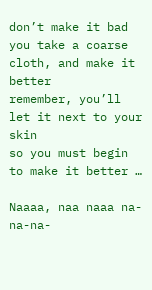don’t make it bad
you take a coarse cloth, and make it better
remember, you’ll let it next to your skin
so you must begin
to make it better …

Naaaa, naa naaa na-na-na-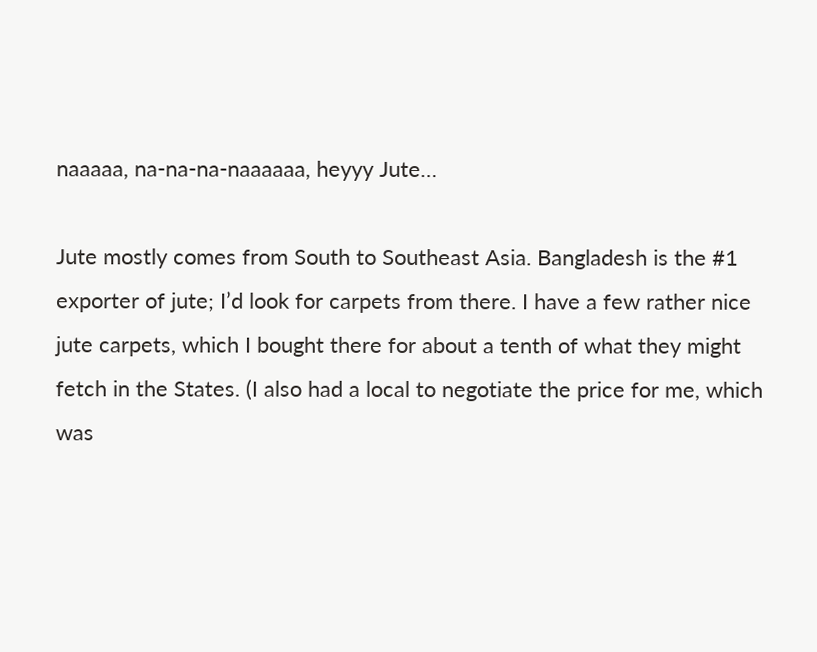naaaaa, na-na-na-naaaaaa, heyyy Jute…

Jute mostly comes from South to Southeast Asia. Bangladesh is the #1 exporter of jute; I’d look for carpets from there. I have a few rather nice jute carpets, which I bought there for about a tenth of what they might fetch in the States. (I also had a local to negotiate the price for me, which was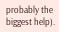probably the biggest help).